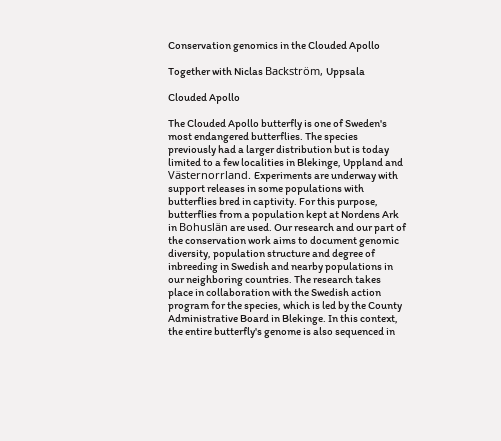Conservation genomics in the Clouded Apollo

Together with Niclas Backström, Uppsala

Clouded Apollo

The Clouded Apollo butterfly is one of Sweden's most endangered butterflies. The species previously had a larger distribution but is today limited to a few localities in Blekinge, Uppland and Västernorrland. Experiments are underway with support releases in some populations with butterflies bred in captivity. For this purpose, butterflies from a population kept at Nordens Ark in Bohuslän are used. Our research and our part of the conservation work aims to document genomic diversity, population structure and degree of inbreeding in Swedish and nearby populations in our neighboring countries. The research takes place in collaboration with the Swedish action program for the species, which is led by the County Administrative Board in Blekinge. In this context, the entire butterfly's genome is also sequenced in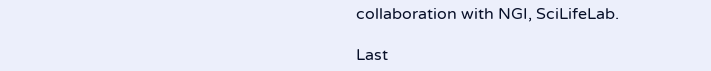collaboration with NGI, SciLifeLab.

Last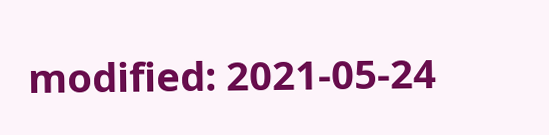modified: 2021-05-24